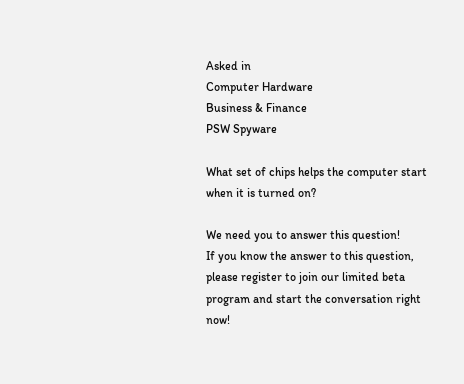Asked in
Computer Hardware
Business & Finance
PSW Spyware

What set of chips helps the computer start when it is turned on?

We need you to answer this question!
If you know the answer to this question, please register to join our limited beta program and start the conversation right now!